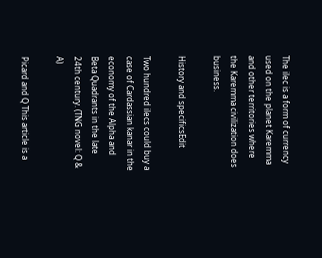The ilec is a form of currency used on the planet Karemma and other territories where the Karemma civilization does business.

History and specificsEdit

Two hundred ilecs could buy a case of Cardassian kanar in the economy of the Alpha and Beta Quadrants in the late 24th century. (TNG novel: Q & A)

Picard and Q This article is a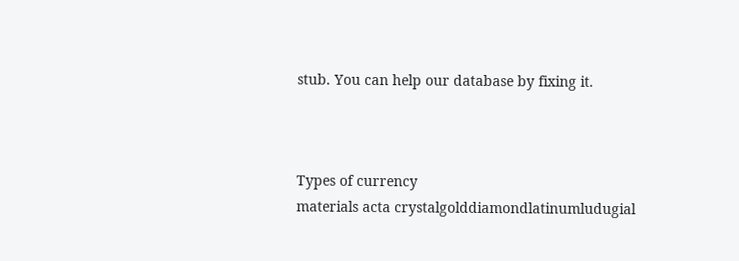stub. You can help our database by fixing it.



Types of currency
materials acta crystalgolddiamondlatinumludugial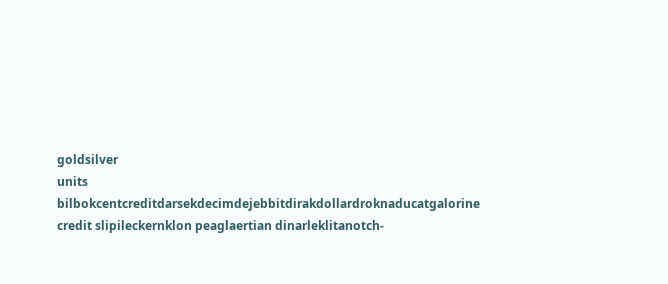goldsilver
units bilbokcentcreditdarsekdecimdejebbitdirakdollardroknaducatgalorine credit slipileckernklon peaglaertian dinarleklitanotch-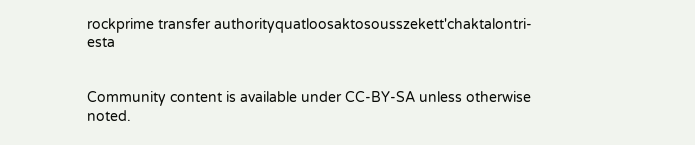rockprime transfer authorityquatloosaktosousszekett'chaktalontri-esta


Community content is available under CC-BY-SA unless otherwise noted.